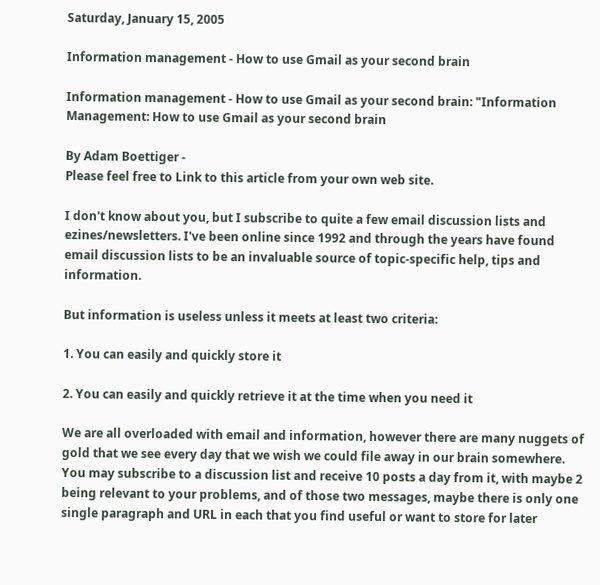Saturday, January 15, 2005

Information management - How to use Gmail as your second brain

Information management - How to use Gmail as your second brain: "Information Management: How to use Gmail as your second brain

By Adam Boettiger -
Please feel free to Link to this article from your own web site.

I don't know about you, but I subscribe to quite a few email discussion lists and ezines/newsletters. I've been online since 1992 and through the years have found email discussion lists to be an invaluable source of topic-specific help, tips and information.

But information is useless unless it meets at least two criteria:

1. You can easily and quickly store it

2. You can easily and quickly retrieve it at the time when you need it

We are all overloaded with email and information, however there are many nuggets of gold that we see every day that we wish we could file away in our brain somewhere. You may subscribe to a discussion list and receive 10 posts a day from it, with maybe 2 being relevant to your problems, and of those two messages, maybe there is only one single paragraph and URL in each that you find useful or want to store for later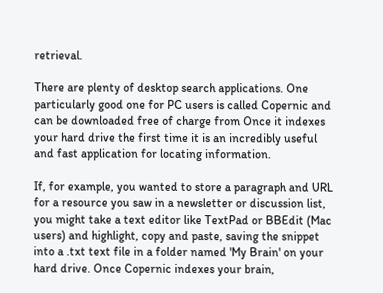retrieval.

There are plenty of desktop search applications. One particularly good one for PC users is called Copernic and can be downloaded free of charge from Once it indexes your hard drive the first time it is an incredibly useful and fast application for locating information.

If, for example, you wanted to store a paragraph and URL for a resource you saw in a newsletter or discussion list, you might take a text editor like TextPad or BBEdit (Mac users) and highlight, copy and paste, saving the snippet into a .txt text file in a folder named 'My Brain' on your hard drive. Once Copernic indexes your brain,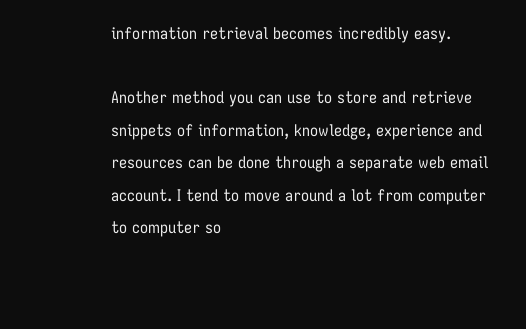information retrieval becomes incredibly easy.

Another method you can use to store and retrieve snippets of information, knowledge, experience and resources can be done through a separate web email account. I tend to move around a lot from computer to computer so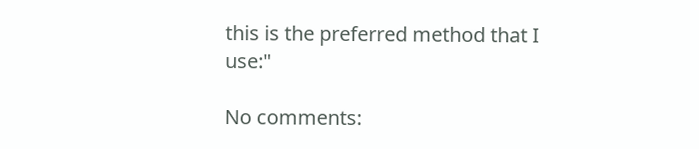this is the preferred method that I use:"

No comments: